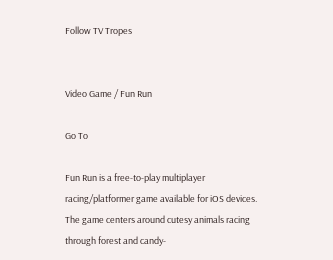Follow TV Tropes


Video Game / Fun Run

Go To

Fun Run is a free-to-play multiplayer racing/platformer game available for iOS devices. The game centers around cutesy animals racing through forest and candy-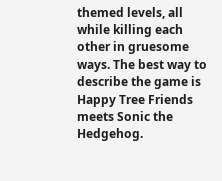themed levels, all while killing each other in gruesome ways. The best way to describe the game is Happy Tree Friends meets Sonic the Hedgehog.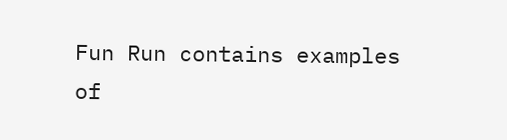Fun Run contains examples of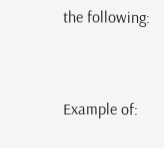the following:


Example of: